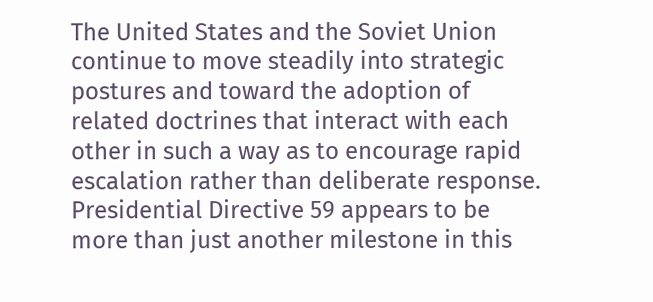The United States and the Soviet Union continue to move steadily into strategic postures and toward the adoption of related doctrines that interact with each other in such a way as to encourage rapid escalation rather than deliberate response. Presidential Directive 59 appears to be more than just another milestone in this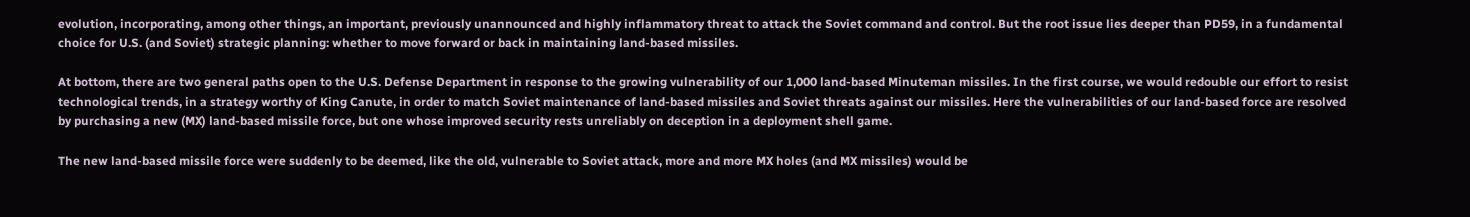evolution, incorporating, among other things, an important, previously unannounced and highly inflammatory threat to attack the Soviet command and control. But the root issue lies deeper than PD59, in a fundamental choice for U.S. (and Soviet) strategic planning: whether to move forward or back in maintaining land-based missiles.

At bottom, there are two general paths open to the U.S. Defense Department in response to the growing vulnerability of our 1,000 land-based Minuteman missiles. In the first course, we would redouble our effort to resist technological trends, in a strategy worthy of King Canute, in order to match Soviet maintenance of land-based missiles and Soviet threats against our missiles. Here the vulnerabilities of our land-based force are resolved by purchasing a new (MX) land-based missile force, but one whose improved security rests unreliably on deception in a deployment shell game.

The new land-based missile force were suddenly to be deemed, like the old, vulnerable to Soviet attack, more and more MX holes (and MX missiles) would be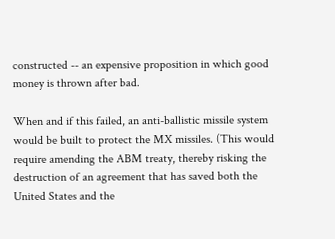constructed -- an expensive proposition in which good money is thrown after bad.

When and if this failed, an anti-ballistic missile system would be built to protect the MX missiles. (This would require amending the ABM treaty, thereby risking the destruction of an agreement that has saved both the United States and the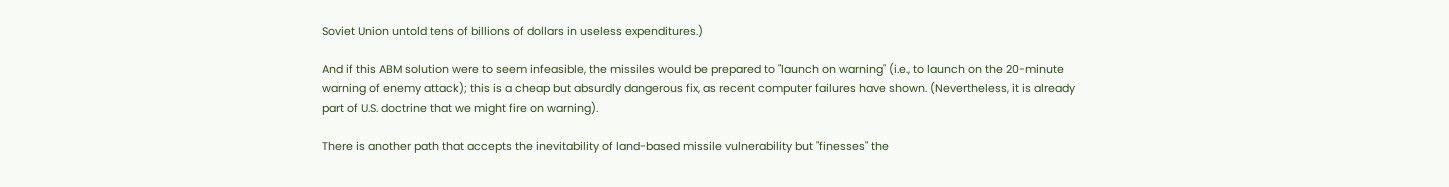Soviet Union untold tens of billions of dollars in useless expenditures.)

And if this ABM solution were to seem infeasible, the missiles would be prepared to "launch on warning" (i.e., to launch on the 20-minute warning of enemy attack); this is a cheap but absurdly dangerous fix, as recent computer failures have shown. (Nevertheless, it is already part of U.S. doctrine that we might fire on warning).

There is another path that accepts the inevitability of land-based missile vulnerability but "finesses" the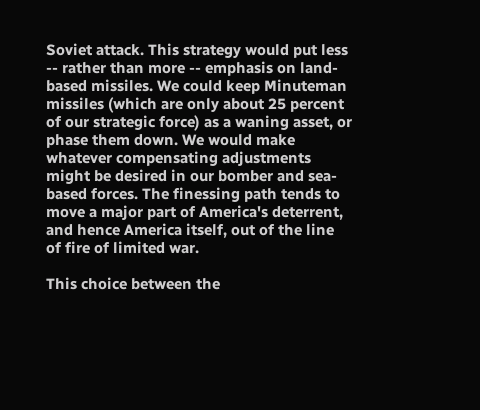Soviet attack. This strategy would put less -- rather than more -- emphasis on land-based missiles. We could keep Minuteman missiles (which are only about 25 percent of our strategic force) as a waning asset, or phase them down. We would make whatever compensating adjustments might be desired in our bomber and sea-based forces. The finessing path tends to move a major part of America's deterrent, and hence America itself, out of the line of fire of limited war.

This choice between the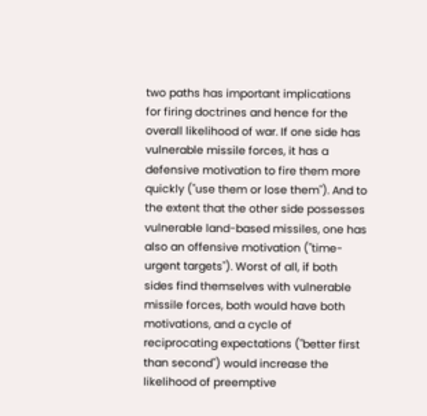two paths has important implications for firing doctrines and hence for the overall likelihood of war. If one side has vulnerable missile forces, it has a defensive motivation to fire them more quickly ("use them or lose them"). And to the extent that the other side possesses vulnerable land-based missiles, one has also an offensive motivation ("time-urgent targets"). Worst of all, if both sides find themselves with vulnerable missile forces, both would have both motivations, and a cycle of reciprocating expectations ("better first than second") would increase the likelihood of preemptive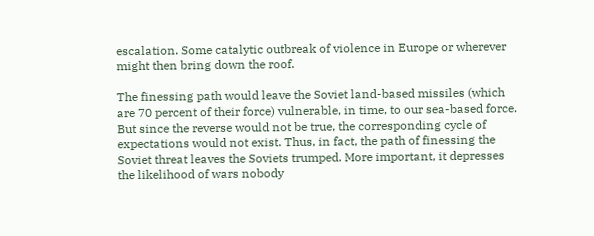escalation. Some catalytic outbreak of violence in Europe or wherever might then bring down the roof.

The finessing path would leave the Soviet land-based missiles (which are 70 percent of their force) vulnerable, in time, to our sea-based force. But since the reverse would not be true, the corresponding cycle of expectations would not exist. Thus, in fact, the path of finessing the Soviet threat leaves the Soviets trumped. More important, it depresses the likelihood of wars nobody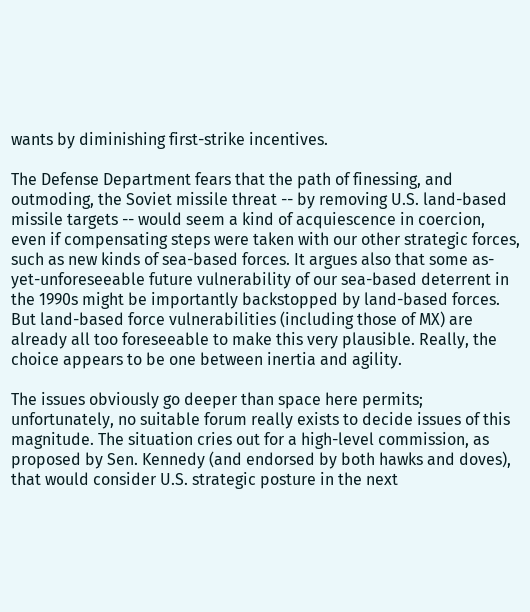wants by diminishing first-strike incentives.

The Defense Department fears that the path of finessing, and outmoding, the Soviet missile threat -- by removing U.S. land-based missile targets -- would seem a kind of acquiescence in coercion, even if compensating steps were taken with our other strategic forces, such as new kinds of sea-based forces. It argues also that some as-yet-unforeseeable future vulnerability of our sea-based deterrent in the 1990s might be importantly backstopped by land-based forces. But land-based force vulnerabilities (including those of MX) are already all too foreseeable to make this very plausible. Really, the choice appears to be one between inertia and agility.

The issues obviously go deeper than space here permits; unfortunately, no suitable forum really exists to decide issues of this magnitude. The situation cries out for a high-level commission, as proposed by Sen. Kennedy (and endorsed by both hawks and doves), that would consider U.S. strategic posture in the next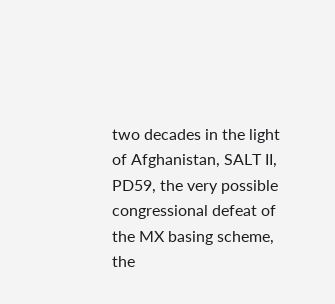two decades in the light of Afghanistan, SALT II, PD59, the very possible congressional defeat of the MX basing scheme, the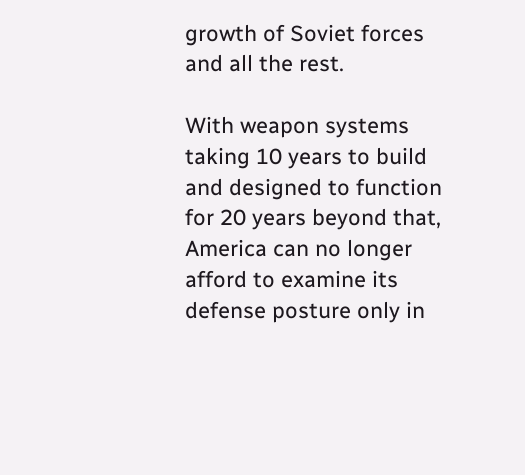growth of Soviet forces and all the rest.

With weapon systems taking 10 years to build and designed to function for 20 years beyond that, America can no longer afford to examine its defense posture only in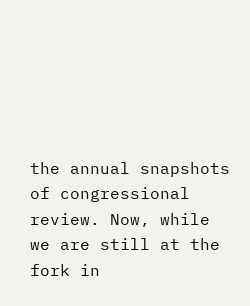the annual snapshots of congressional review. Now, while we are still at the fork in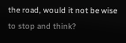the road, would it not be wise to stop and think?